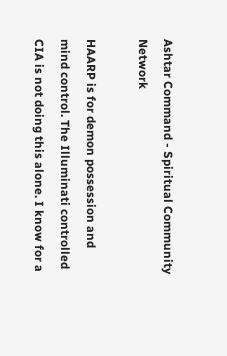Ashtar Command - Spiritual Community Network

HAARP is for demon possession and mind control. The Illuminati controlled CIA is not doing this alone. I know for a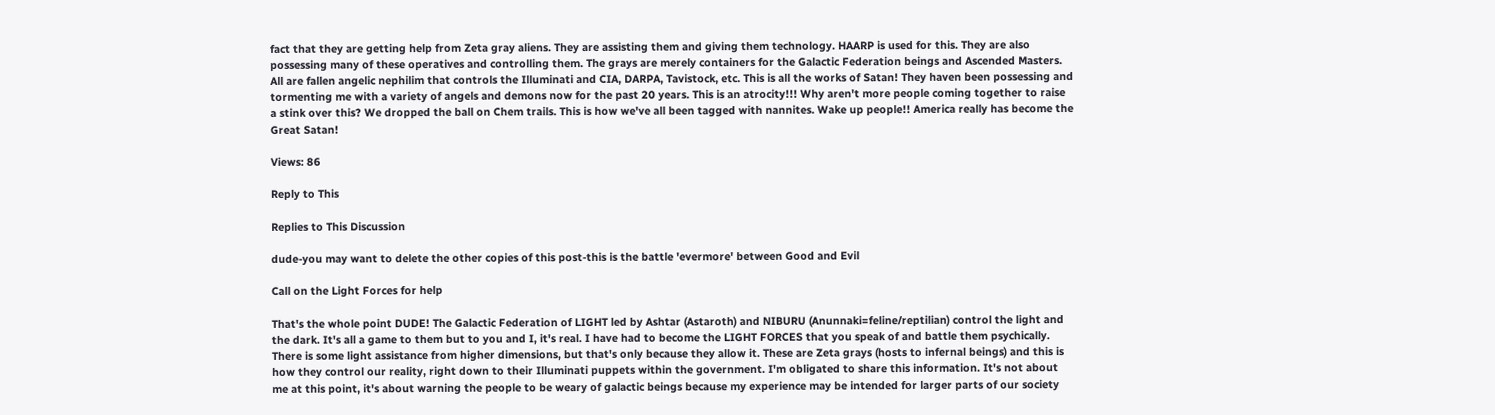fact that they are getting help from Zeta gray aliens. They are assisting them and giving them technology. HAARP is used for this. They are also possessing many of these operatives and controlling them. The grays are merely containers for the Galactic Federation beings and Ascended Masters. All are fallen angelic nephilim that controls the Illuminati and CIA, DARPA, Tavistock, etc. This is all the works of Satan! They haven been possessing and tormenting me with a variety of angels and demons now for the past 20 years. This is an atrocity!!! Why aren't more people coming together to raise a stink over this? We dropped the ball on Chem trails. This is how we've all been tagged with nannites. Wake up people!! America really has become the Great Satan!

Views: 86

Reply to This

Replies to This Discussion

dude-you may want to delete the other copies of this post-this is the battle 'evermore' between Good and Evil

Call on the Light Forces for help

That's the whole point DUDE! The Galactic Federation of LIGHT led by Ashtar (Astaroth) and NIBURU (Anunnaki=feline/reptilian) control the light and the dark. It's all a game to them but to you and I, it's real. I have had to become the LIGHT FORCES that you speak of and battle them psychically. There is some light assistance from higher dimensions, but that's only because they allow it. These are Zeta grays (hosts to infernal beings) and this is how they control our reality, right down to their Illuminati puppets within the government. I'm obligated to share this information. It's not about me at this point, it's about warning the people to be weary of galactic beings because my experience may be intended for larger parts of our society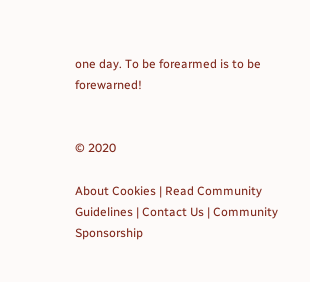one day. To be forearmed is to be forewarned!


© 2020

About Cookies | Read Community Guidelines | Contact Us | Community Sponsorship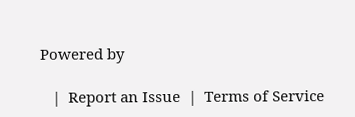Powered by

   |  Report an Issue  |  Terms of Service